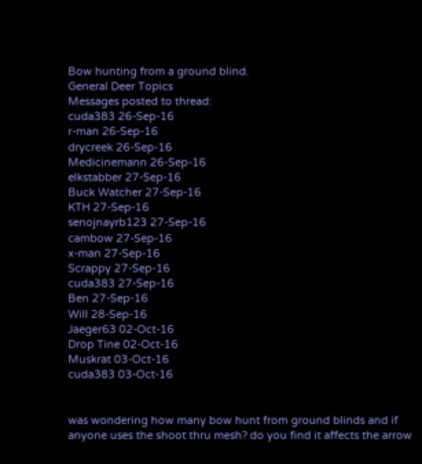Bow hunting from a ground blind.
General Deer Topics
Messages posted to thread:
cuda383 26-Sep-16
r-man 26-Sep-16
drycreek 26-Sep-16
Medicinemann 26-Sep-16
elkstabber 27-Sep-16
Buck Watcher 27-Sep-16
KTH 27-Sep-16
senojnayrb123 27-Sep-16
cambow 27-Sep-16
x-man 27-Sep-16
Scrappy 27-Sep-16
cuda383 27-Sep-16
Ben 27-Sep-16
Will 28-Sep-16
Jaeger63 02-Oct-16
Drop Tine 02-Oct-16
Muskrat 03-Oct-16
cuda383 03-Oct-16


was wondering how many bow hunt from ground blinds and if anyone uses the shoot thru mesh? do you find it affects the arrow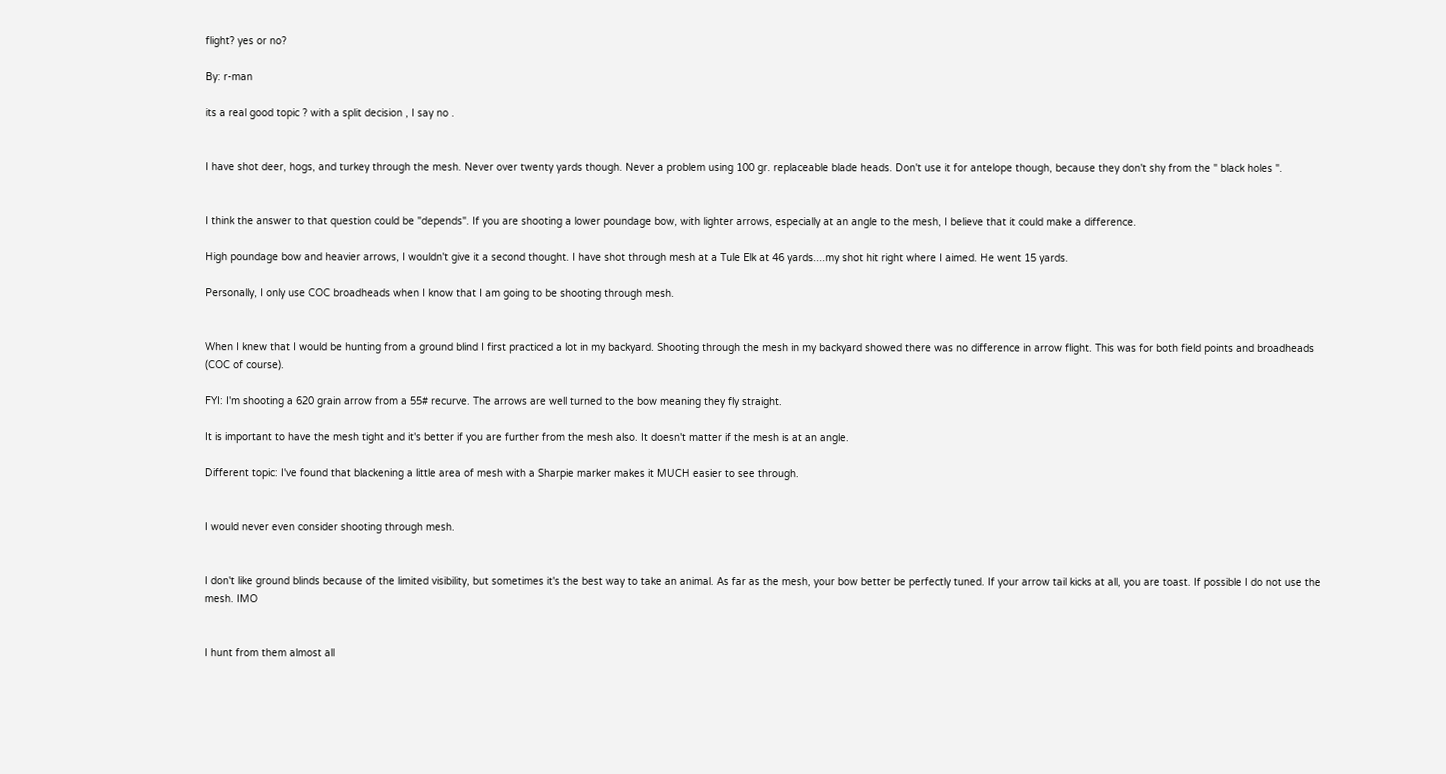flight? yes or no?

By: r-man

its a real good topic ? with a split decision , I say no .


I have shot deer, hogs, and turkey through the mesh. Never over twenty yards though. Never a problem using 100 gr. replaceable blade heads. Don't use it for antelope though, because they don't shy from the " black holes ".


I think the answer to that question could be "depends". If you are shooting a lower poundage bow, with lighter arrows, especially at an angle to the mesh, I believe that it could make a difference.

High poundage bow and heavier arrows, I wouldn't give it a second thought. I have shot through mesh at a Tule Elk at 46 yards....my shot hit right where I aimed. He went 15 yards.

Personally, I only use COC broadheads when I know that I am going to be shooting through mesh.


When I knew that I would be hunting from a ground blind I first practiced a lot in my backyard. Shooting through the mesh in my backyard showed there was no difference in arrow flight. This was for both field points and broadheads (COC of course).

FYI: I'm shooting a 620 grain arrow from a 55# recurve. The arrows are well turned to the bow meaning they fly straight.

It is important to have the mesh tight and it's better if you are further from the mesh also. It doesn't matter if the mesh is at an angle.

Different topic: I've found that blackening a little area of mesh with a Sharpie marker makes it MUCH easier to see through.


I would never even consider shooting through mesh.


I don't like ground blinds because of the limited visibility, but sometimes it's the best way to take an animal. As far as the mesh, your bow better be perfectly tuned. If your arrow tail kicks at all, you are toast. If possible I do not use the mesh. IMO


I hunt from them almost all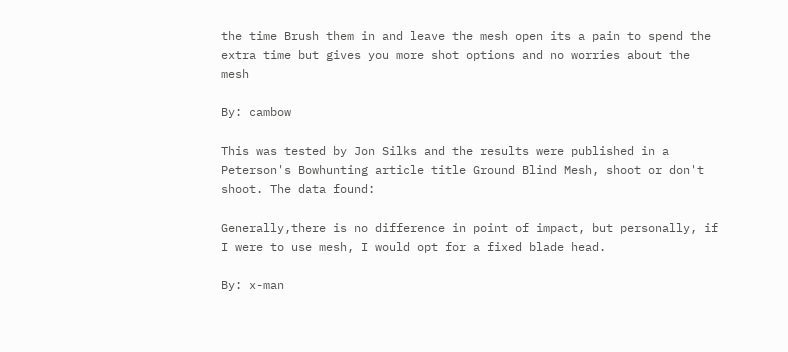the time Brush them in and leave the mesh open its a pain to spend the extra time but gives you more shot options and no worries about the mesh

By: cambow

This was tested by Jon Silks and the results were published in a Peterson's Bowhunting article title Ground Blind Mesh, shoot or don't shoot. The data found:

Generally,there is no difference in point of impact, but personally, if I were to use mesh, I would opt for a fixed blade head.

By: x-man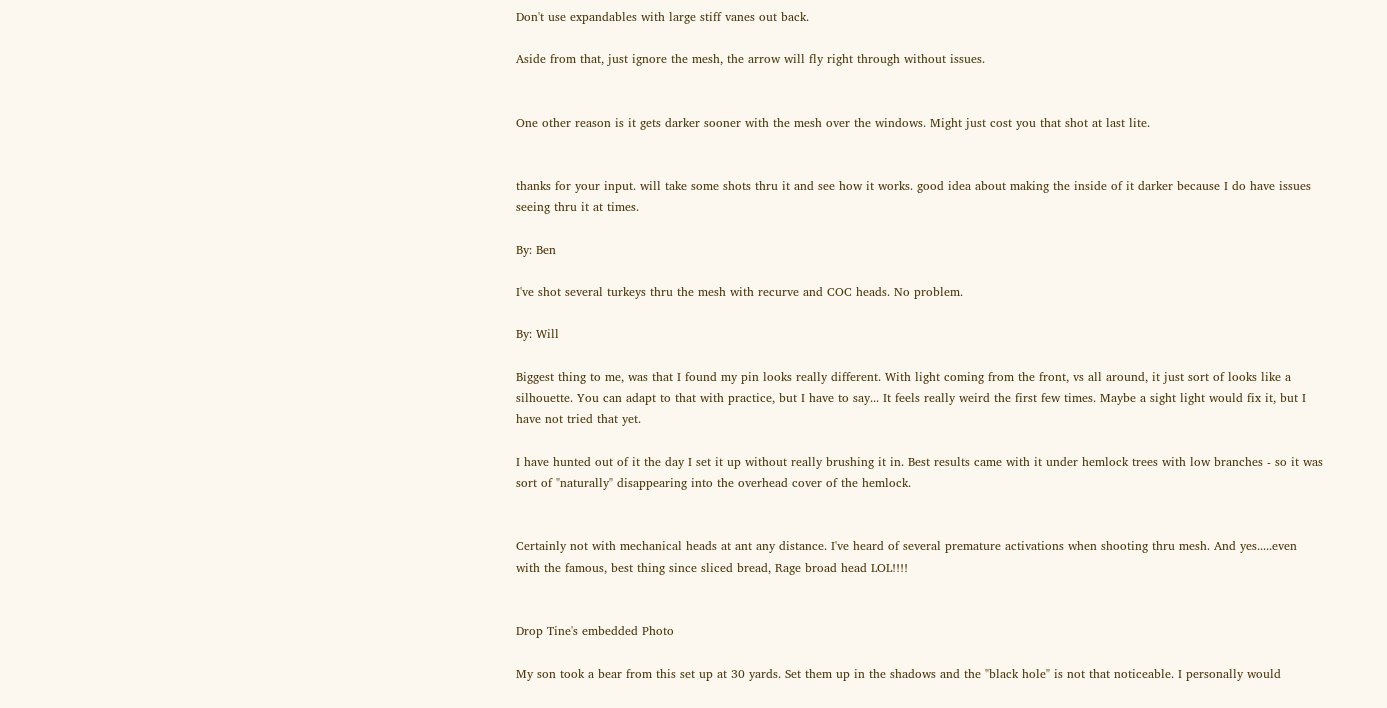Don't use expandables with large stiff vanes out back.

Aside from that, just ignore the mesh, the arrow will fly right through without issues.


One other reason is it gets darker sooner with the mesh over the windows. Might just cost you that shot at last lite.


thanks for your input. will take some shots thru it and see how it works. good idea about making the inside of it darker because I do have issues seeing thru it at times.

By: Ben

I've shot several turkeys thru the mesh with recurve and COC heads. No problem.

By: Will

Biggest thing to me, was that I found my pin looks really different. With light coming from the front, vs all around, it just sort of looks like a silhouette. You can adapt to that with practice, but I have to say... It feels really weird the first few times. Maybe a sight light would fix it, but I have not tried that yet.

I have hunted out of it the day I set it up without really brushing it in. Best results came with it under hemlock trees with low branches - so it was sort of "naturally" disappearing into the overhead cover of the hemlock.


Certainly not with mechanical heads at ant any distance. I've heard of several premature activations when shooting thru mesh. And yes.....even with the famous, best thing since sliced bread, Rage broad head LOL!!!!


Drop Tine's embedded Photo

My son took a bear from this set up at 30 yards. Set them up in the shadows and the "black hole" is not that noticeable. I personally would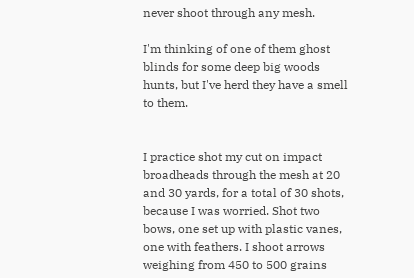never shoot through any mesh.

I'm thinking of one of them ghost blinds for some deep big woods hunts, but I've herd they have a smell to them.


I practice shot my cut on impact broadheads through the mesh at 20 and 30 yards, for a total of 30 shots, because I was worried. Shot two bows, one set up with plastic vanes, one with feathers. I shoot arrows weighing from 450 to 500 grains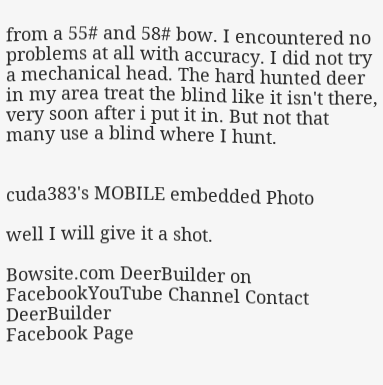from a 55# and 58# bow. I encountered no problems at all with accuracy. I did not try a mechanical head. The hard hunted deer in my area treat the blind like it isn't there, very soon after i put it in. But not that many use a blind where I hunt.


cuda383's MOBILE embedded Photo

well I will give it a shot.

Bowsite.com DeerBuilder on FacebookYouTube Channel Contact DeerBuilder
Facebook Page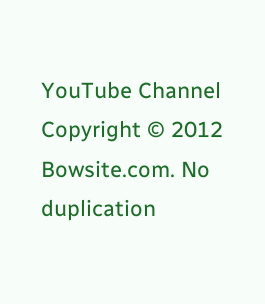YouTube Channel
Copyright © 2012 Bowsite.com. No duplication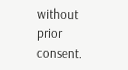without prior consent.